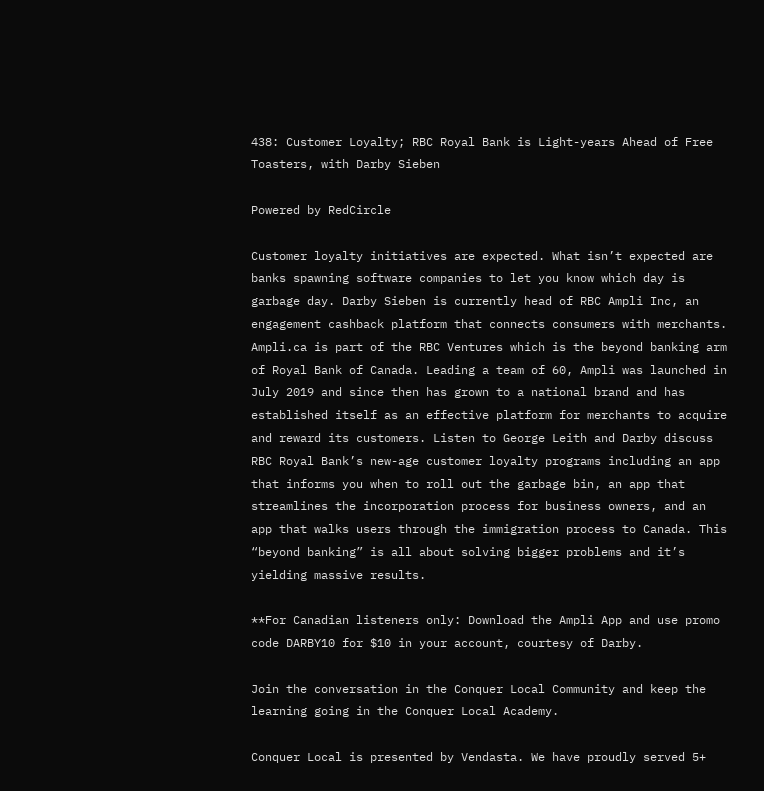438: Customer Loyalty; RBC Royal Bank is Light-years Ahead of Free Toasters, with Darby Sieben

Powered by RedCircle

Customer loyalty initiatives are expected. What isn’t expected are banks spawning software companies to let you know which day is garbage day. Darby Sieben is currently head of RBC Ampli Inc, an engagement cashback platform that connects consumers with merchants. Ampli.ca is part of the RBC Ventures which is the beyond banking arm of Royal Bank of Canada. Leading a team of 60, Ampli was launched in July 2019 and since then has grown to a national brand and has established itself as an effective platform for merchants to acquire and reward its customers. Listen to George Leith and Darby discuss RBC Royal Bank’s new-age customer loyalty programs including an app that informs you when to roll out the garbage bin, an app that streamlines the incorporation process for business owners, and an app that walks users through the immigration process to Canada. This “beyond banking” is all about solving bigger problems and it’s yielding massive results.

**For Canadian listeners only: Download the Ampli App and use promo code DARBY10 for $10 in your account, courtesy of Darby.

Join the conversation in the Conquer Local Community and keep the learning going in the Conquer Local Academy.

Conquer Local is presented by Vendasta. We have proudly served 5+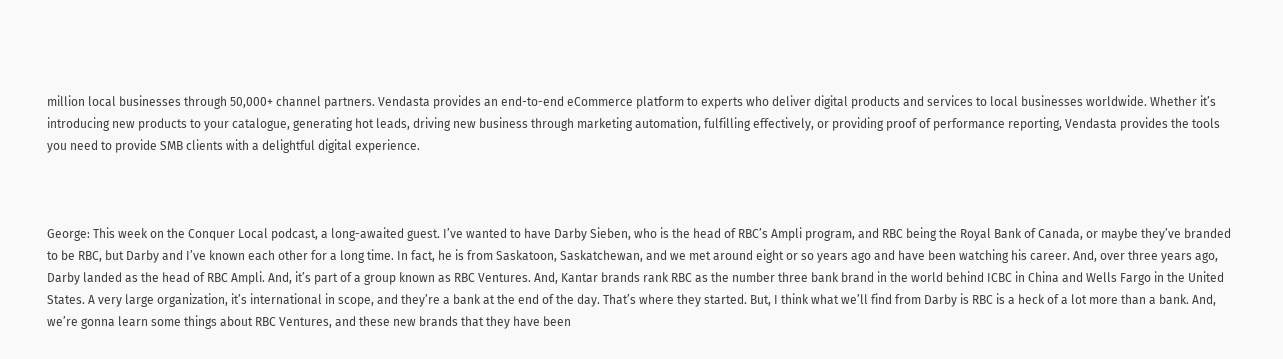million local businesses through 50,000+ channel partners. Vendasta provides an end-to-end eCommerce platform to experts who deliver digital products and services to local businesses worldwide. Whether it’s introducing new products to your catalogue, generating hot leads, driving new business through marketing automation, fulfilling effectively, or providing proof of performance reporting, Vendasta provides the tools you need to provide SMB clients with a delightful digital experience.



George: This week on the Conquer Local podcast, a long-awaited guest. I’ve wanted to have Darby Sieben, who is the head of RBC’s Ampli program, and RBC being the Royal Bank of Canada, or maybe they’ve branded to be RBC, but Darby and I’ve known each other for a long time. In fact, he is from Saskatoon, Saskatchewan, and we met around eight or so years ago and have been watching his career. And, over three years ago, Darby landed as the head of RBC Ampli. And, it’s part of a group known as RBC Ventures. And, Kantar brands rank RBC as the number three bank brand in the world behind ICBC in China and Wells Fargo in the United States. A very large organization, it’s international in scope, and they’re a bank at the end of the day. That’s where they started. But, I think what we’ll find from Darby is RBC is a heck of a lot more than a bank. And, we’re gonna learn some things about RBC Ventures, and these new brands that they have been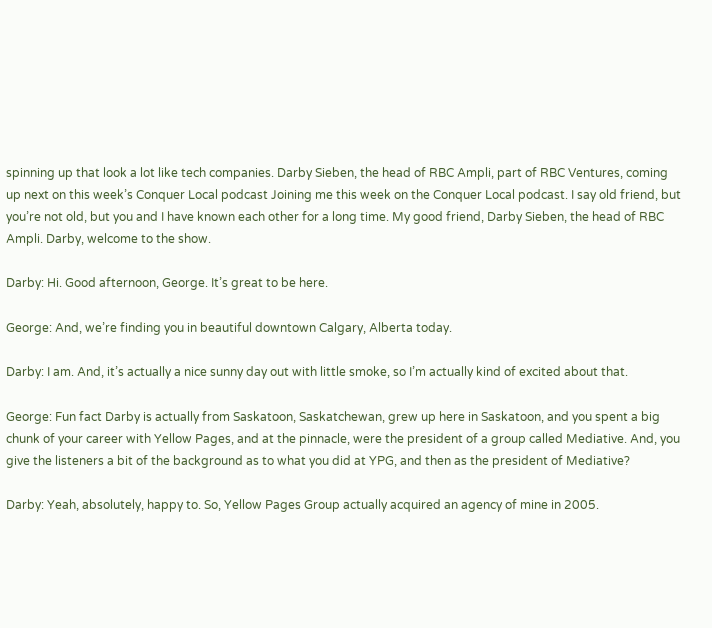spinning up that look a lot like tech companies. Darby Sieben, the head of RBC Ampli, part of RBC Ventures, coming up next on this week’s Conquer Local podcast Joining me this week on the Conquer Local podcast. I say old friend, but you’re not old, but you and I have known each other for a long time. My good friend, Darby Sieben, the head of RBC Ampli. Darby, welcome to the show.

Darby: Hi. Good afternoon, George. It’s great to be here.

George: And, we’re finding you in beautiful downtown Calgary, Alberta today.

Darby: I am. And, it’s actually a nice sunny day out with little smoke, so I’m actually kind of excited about that.

George: Fun fact Darby is actually from Saskatoon, Saskatchewan, grew up here in Saskatoon, and you spent a big chunk of your career with Yellow Pages, and at the pinnacle, were the president of a group called Mediative. And, you give the listeners a bit of the background as to what you did at YPG, and then as the president of Mediative?

Darby: Yeah, absolutely, happy to. So, Yellow Pages Group actually acquired an agency of mine in 2005.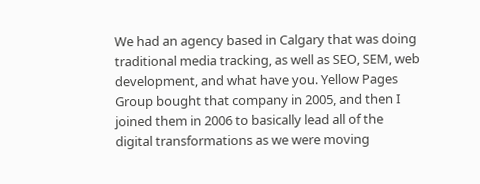We had an agency based in Calgary that was doing traditional media tracking, as well as SEO, SEM, web development, and what have you. Yellow Pages Group bought that company in 2005, and then I joined them in 2006 to basically lead all of the digital transformations as we were moving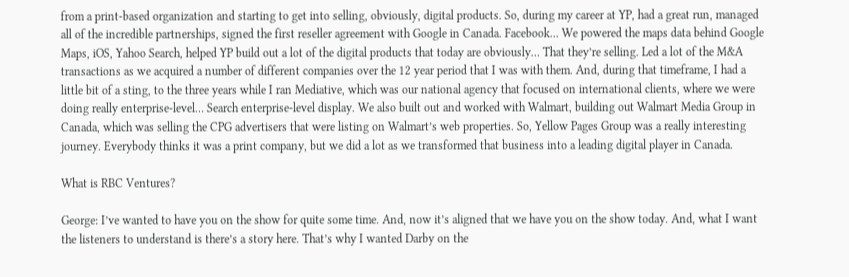from a print-based organization and starting to get into selling, obviously, digital products. So, during my career at YP, had a great run, managed all of the incredible partnerships, signed the first reseller agreement with Google in Canada. Facebook… We powered the maps data behind Google Maps, iOS, Yahoo Search, helped YP build out a lot of the digital products that today are obviously… That they’re selling. Led a lot of the M&A transactions as we acquired a number of different companies over the 12 year period that I was with them. And, during that timeframe, I had a little bit of a sting, to the three years while I ran Mediative, which was our national agency that focused on international clients, where we were doing really enterprise-level… Search enterprise-level display. We also built out and worked with Walmart, building out Walmart Media Group in Canada, which was selling the CPG advertisers that were listing on Walmart’s web properties. So, Yellow Pages Group was a really interesting journey. Everybody thinks it was a print company, but we did a lot as we transformed that business into a leading digital player in Canada.

What is RBC Ventures?

George: I’ve wanted to have you on the show for quite some time. And, now it’s aligned that we have you on the show today. And, what I want the listeners to understand is there’s a story here. That’s why I wanted Darby on the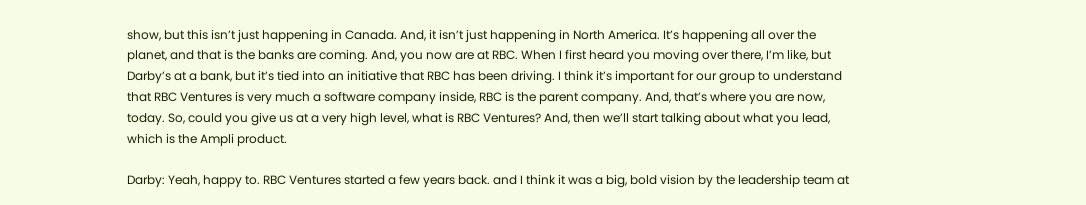show, but this isn’t just happening in Canada. And, it isn’t just happening in North America. It’s happening all over the planet, and that is the banks are coming. And, you now are at RBC. When I first heard you moving over there, I’m like, but Darby’s at a bank, but it’s tied into an initiative that RBC has been driving. I think it’s important for our group to understand that RBC Ventures is very much a software company inside, RBC is the parent company. And, that’s where you are now, today. So, could you give us at a very high level, what is RBC Ventures? And, then we’ll start talking about what you lead, which is the Ampli product.

Darby: Yeah, happy to. RBC Ventures started a few years back. and I think it was a big, bold vision by the leadership team at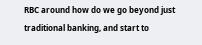RBC around how do we go beyond just traditional banking, and start to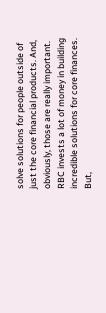solve solutions for people outside of just the core financial products. And, obviously, those are really important. RBC invests a lot of money in building incredible solutions for core finances. But,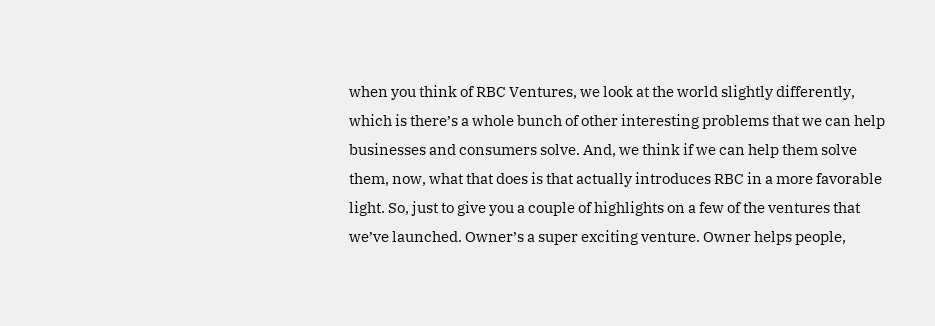when you think of RBC Ventures, we look at the world slightly differently, which is there’s a whole bunch of other interesting problems that we can help businesses and consumers solve. And, we think if we can help them solve them, now, what that does is that actually introduces RBC in a more favorable light. So, just to give you a couple of highlights on a few of the ventures that we’ve launched. Owner’s a super exciting venture. Owner helps people,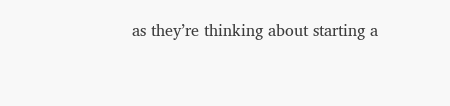as they’re thinking about starting a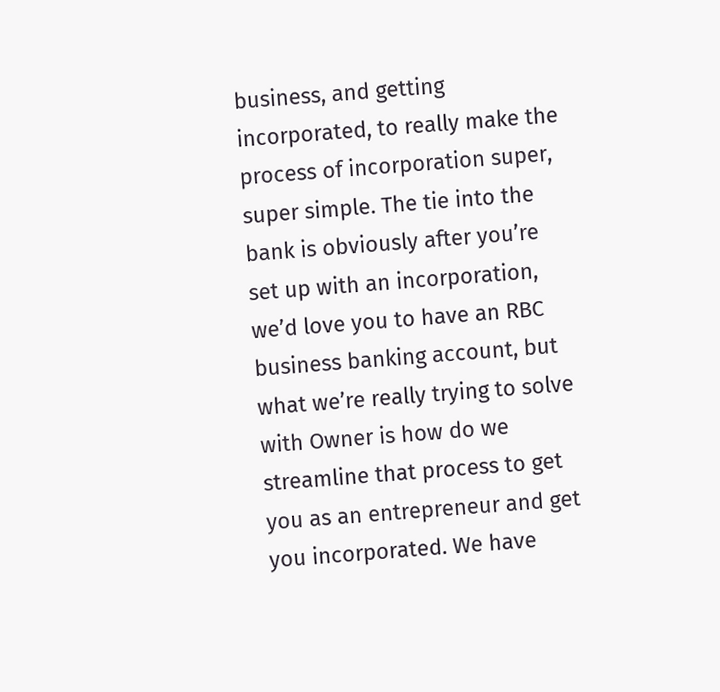business, and getting incorporated, to really make the process of incorporation super, super simple. The tie into the bank is obviously after you’re set up with an incorporation, we’d love you to have an RBC business banking account, but what we’re really trying to solve with Owner is how do we streamline that process to get you as an entrepreneur and get you incorporated. We have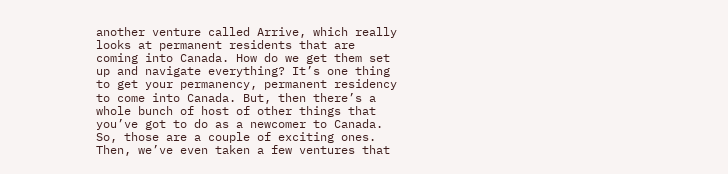another venture called Arrive, which really looks at permanent residents that are coming into Canada. How do we get them set up and navigate everything? It’s one thing to get your permanency, permanent residency to come into Canada. But, then there’s a whole bunch of host of other things that you’ve got to do as a newcomer to Canada. So, those are a couple of exciting ones. Then, we’ve even taken a few ventures that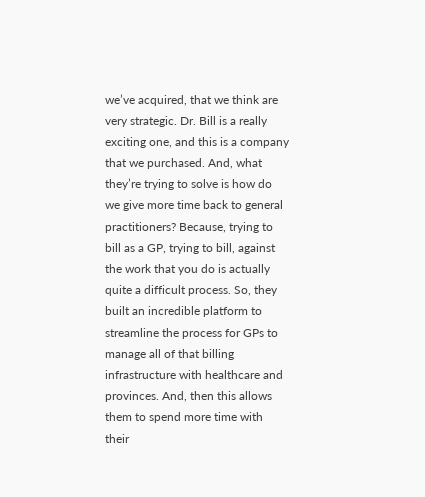we’ve acquired, that we think are very strategic. Dr. Bill is a really exciting one, and this is a company that we purchased. And, what they’re trying to solve is how do we give more time back to general practitioners? Because, trying to bill as a GP, trying to bill, against the work that you do is actually quite a difficult process. So, they built an incredible platform to streamline the process for GPs to manage all of that billing infrastructure with healthcare and provinces. And, then this allows them to spend more time with their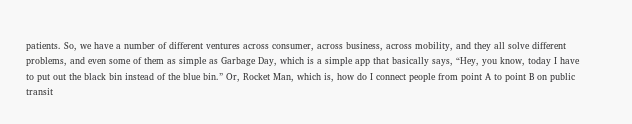patients. So, we have a number of different ventures across consumer, across business, across mobility, and they all solve different problems, and even some of them as simple as Garbage Day, which is a simple app that basically says, “Hey, you know, today I have to put out the black bin instead of the blue bin.” Or, Rocket Man, which is, how do I connect people from point A to point B on public transit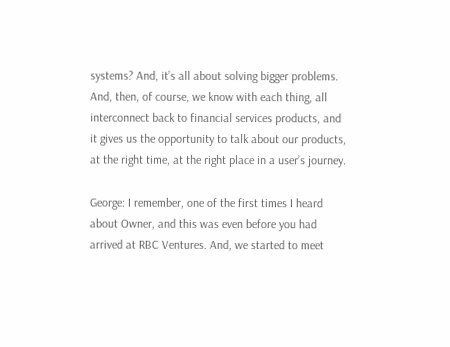systems? And, it’s all about solving bigger problems. And, then, of course, we know with each thing, all interconnect back to financial services products, and it gives us the opportunity to talk about our products, at the right time, at the right place in a user’s journey.

George: I remember, one of the first times I heard about Owner, and this was even before you had arrived at RBC Ventures. And, we started to meet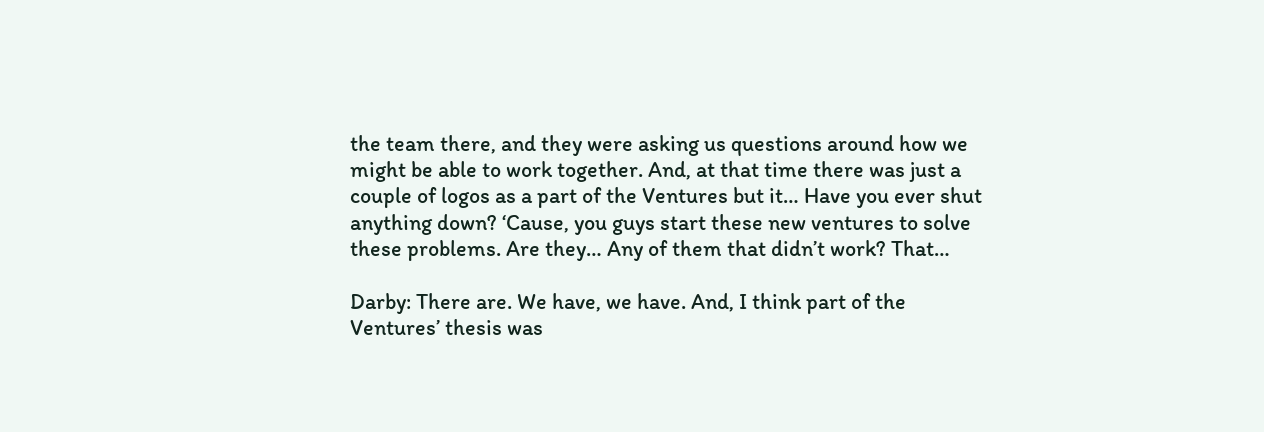the team there, and they were asking us questions around how we might be able to work together. And, at that time there was just a couple of logos as a part of the Ventures but it… Have you ever shut anything down? ‘Cause, you guys start these new ventures to solve these problems. Are they… Any of them that didn’t work? That…

Darby: There are. We have, we have. And, I think part of the Ventures’ thesis was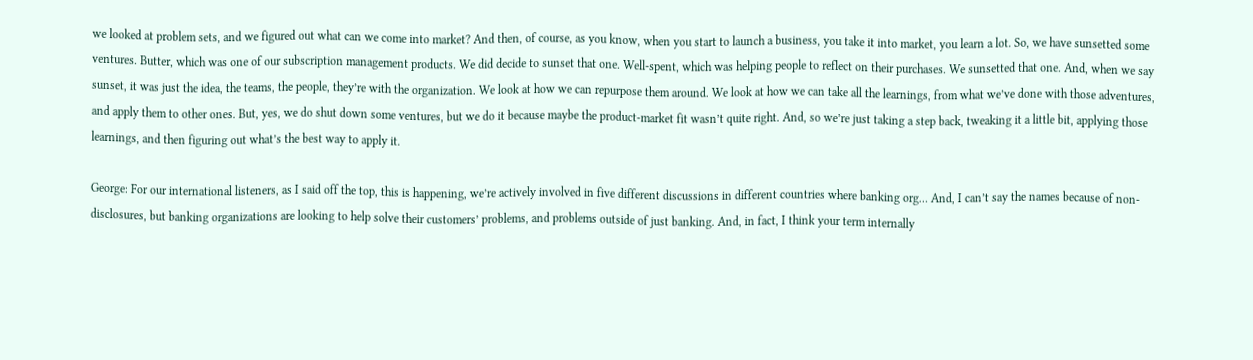we looked at problem sets, and we figured out what can we come into market? And then, of course, as you know, when you start to launch a business, you take it into market, you learn a lot. So, we have sunsetted some ventures. Butter, which was one of our subscription management products. We did decide to sunset that one. Well-spent, which was helping people to reflect on their purchases. We sunsetted that one. And, when we say sunset, it was just the idea, the teams, the people, they’re with the organization. We look at how we can repurpose them around. We look at how we can take all the learnings, from what we’ve done with those adventures, and apply them to other ones. But, yes, we do shut down some ventures, but we do it because maybe the product-market fit wasn’t quite right. And, so we’re just taking a step back, tweaking it a little bit, applying those learnings, and then figuring out what’s the best way to apply it.

George: For our international listeners, as I said off the top, this is happening, we’re actively involved in five different discussions in different countries where banking org… And, I can’t say the names because of non-disclosures, but banking organizations are looking to help solve their customers’ problems, and problems outside of just banking. And, in fact, I think your term internally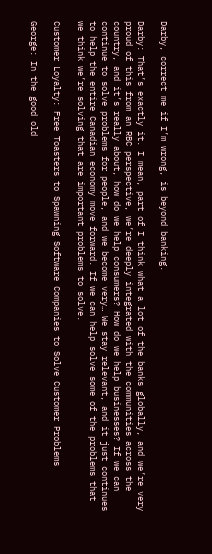Darby, correct me if I’m wrong, is beyond banking.

Darby: That’s exactly it. I mean, part of I think what a lot of the banks globally, and we’re very proud of this from an RBC perspective, we’re deeply integrated with the communities across the country, and it’s really about, how do we help consumers? How do we help businesses? If we can continue to solve problems for people, and we become very… We stay relevant, and it just continues to help the entire Canadian economy move forward. If we can help solve some of the problems that we think we’re solving that are important problems to solve.

Customer Loyalty: Free Toasters to Spawning Software Companies to Solve Customer Problems

George: In the good old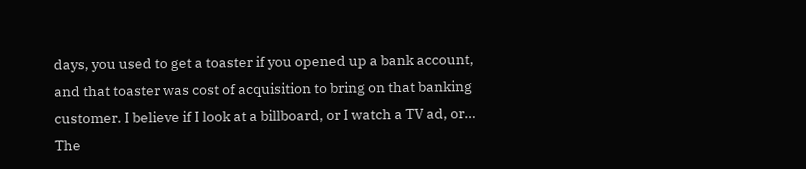days, you used to get a toaster if you opened up a bank account, and that toaster was cost of acquisition to bring on that banking customer. I believe if I look at a billboard, or I watch a TV ad, or… The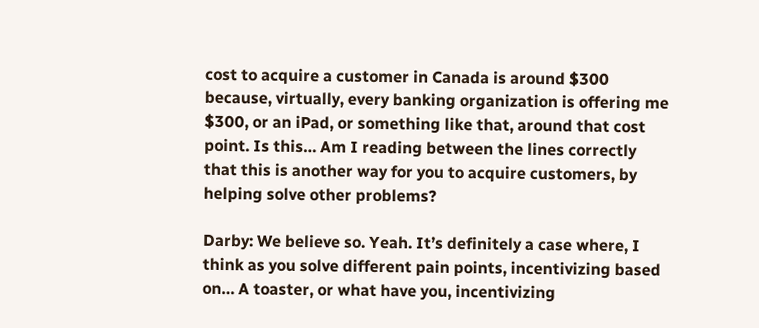cost to acquire a customer in Canada is around $300 because, virtually, every banking organization is offering me $300, or an iPad, or something like that, around that cost point. Is this… Am I reading between the lines correctly that this is another way for you to acquire customers, by helping solve other problems?

Darby: We believe so. Yeah. It’s definitely a case where, I think as you solve different pain points, incentivizing based on… A toaster, or what have you, incentivizing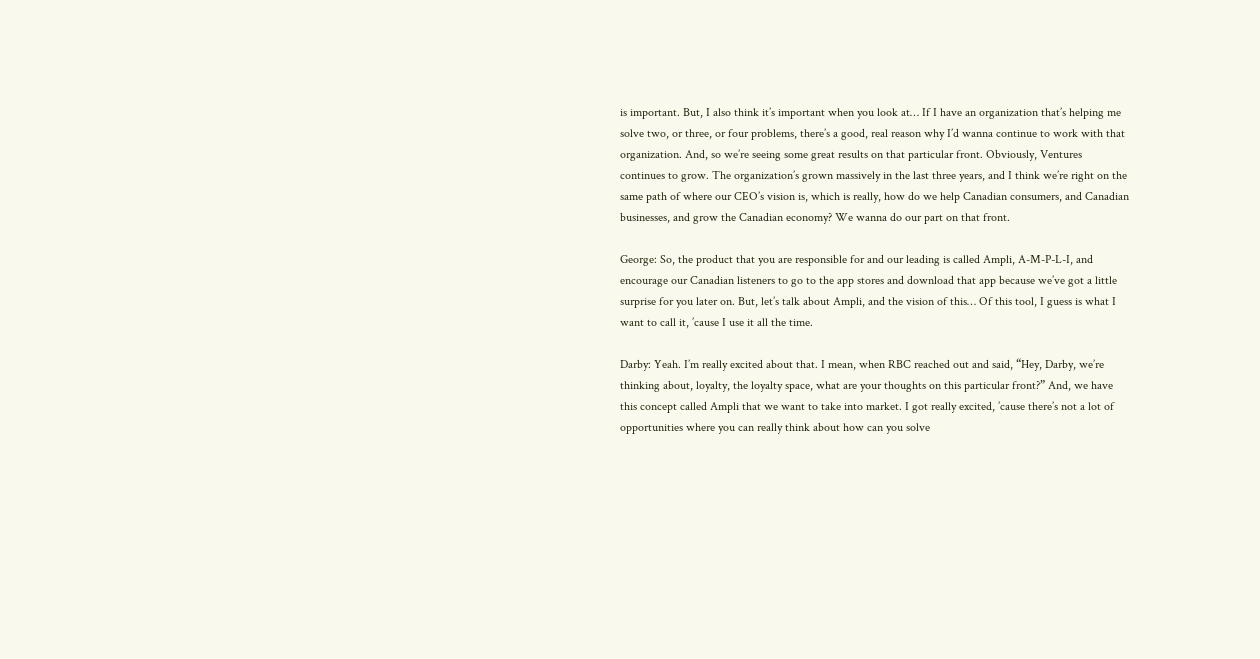is important. But, I also think it’s important when you look at… If I have an organization that’s helping me solve two, or three, or four problems, there’s a good, real reason why I’d wanna continue to work with that organization. And, so we’re seeing some great results on that particular front. Obviously, Ventures continues to grow. The organization’s grown massively in the last three years, and I think we’re right on the same path of where our CEO’s vision is, which is really, how do we help Canadian consumers, and Canadian businesses, and grow the Canadian economy? We wanna do our part on that front.

George: So, the product that you are responsible for and our leading is called Ampli, A-M-P-L-I, and encourage our Canadian listeners to go to the app stores and download that app because we’ve got a little surprise for you later on. But, let’s talk about Ampli, and the vision of this… Of this tool, I guess is what I want to call it, ’cause I use it all the time.

Darby: Yeah. I’m really excited about that. I mean, when RBC reached out and said, “Hey, Darby, we’re thinking about, loyalty, the loyalty space, what are your thoughts on this particular front?” And, we have this concept called Ampli that we want to take into market. I got really excited, ’cause there’s not a lot of opportunities where you can really think about how can you solve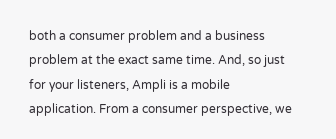both a consumer problem and a business problem at the exact same time. And, so just for your listeners, Ampli is a mobile application. From a consumer perspective, we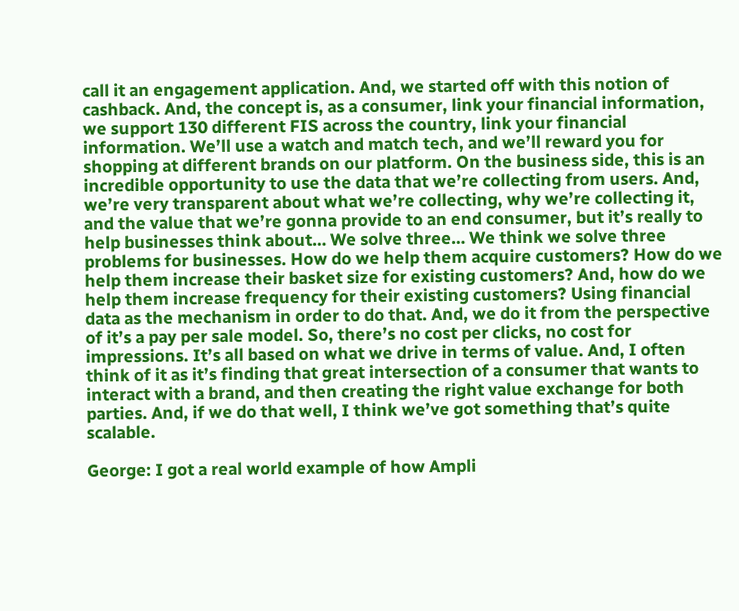call it an engagement application. And, we started off with this notion of cashback. And, the concept is, as a consumer, link your financial information, we support 130 different FIS across the country, link your financial information. We’ll use a watch and match tech, and we’ll reward you for shopping at different brands on our platform. On the business side, this is an incredible opportunity to use the data that we’re collecting from users. And, we’re very transparent about what we’re collecting, why we’re collecting it, and the value that we’re gonna provide to an end consumer, but it’s really to help businesses think about… We solve three… We think we solve three problems for businesses. How do we help them acquire customers? How do we help them increase their basket size for existing customers? And, how do we help them increase frequency for their existing customers? Using financial data as the mechanism in order to do that. And, we do it from the perspective of it’s a pay per sale model. So, there’s no cost per clicks, no cost for impressions. It’s all based on what we drive in terms of value. And, I often think of it as it’s finding that great intersection of a consumer that wants to interact with a brand, and then creating the right value exchange for both parties. And, if we do that well, I think we’ve got something that’s quite scalable.

George: I got a real world example of how Ampli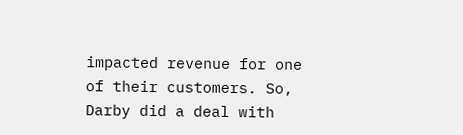impacted revenue for one of their customers. So, Darby did a deal with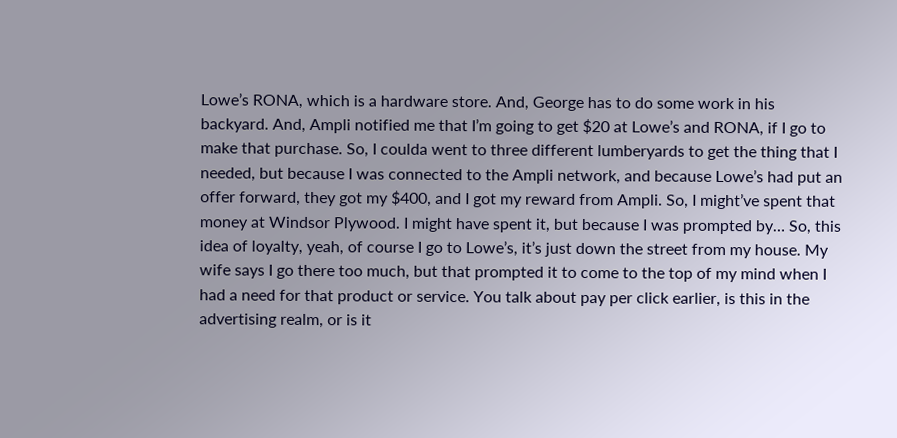Lowe’s RONA, which is a hardware store. And, George has to do some work in his backyard. And, Ampli notified me that I’m going to get $20 at Lowe’s and RONA, if I go to make that purchase. So, I coulda went to three different lumberyards to get the thing that I needed, but because I was connected to the Ampli network, and because Lowe’s had put an offer forward, they got my $400, and I got my reward from Ampli. So, I might’ve spent that money at Windsor Plywood. I might have spent it, but because I was prompted by… So, this idea of loyalty, yeah, of course I go to Lowe’s, it’s just down the street from my house. My wife says I go there too much, but that prompted it to come to the top of my mind when I had a need for that product or service. You talk about pay per click earlier, is this in the advertising realm, or is it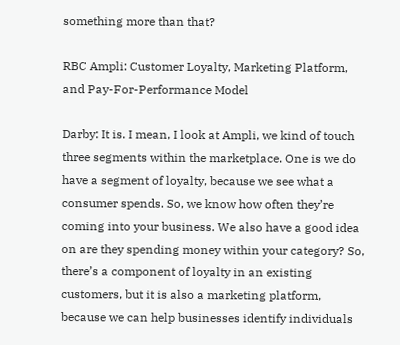something more than that?

RBC Ampli: Customer Loyalty, Marketing Platform, and Pay-For-Performance Model

Darby: It is. I mean, I look at Ampli, we kind of touch three segments within the marketplace. One is we do have a segment of loyalty, because we see what a consumer spends. So, we know how often they’re coming into your business. We also have a good idea on are they spending money within your category? So, there’s a component of loyalty in an existing customers, but it is also a marketing platform, because we can help businesses identify individuals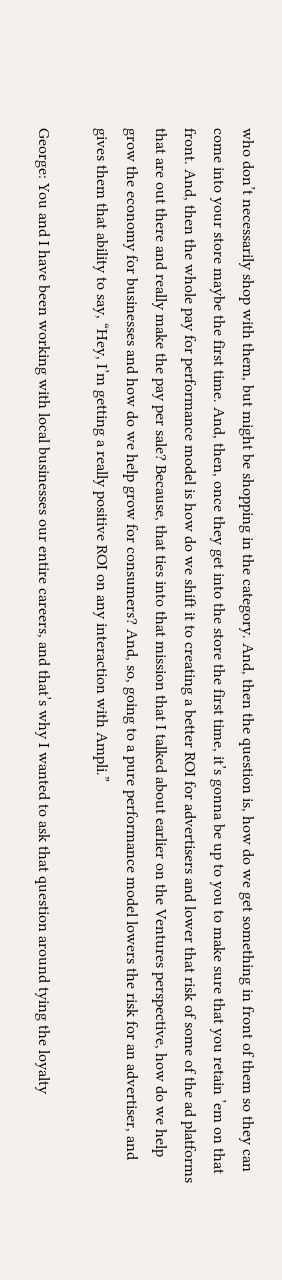who don’t necessarily shop with them, but might be shopping in the category. And, then the question is, how do we get something in front of them so they can come into your store maybe the first time. And, then, once they get into the store the first time, it’s gonna be up to you to make sure that you retain ’em on that front. And, then the whole pay for performance model is how do we shift it to creating a better ROI for advertisers and lower that risk of some of the ad platforms that are out there and really make the pay per sale? Because, that ties into that mission that I talked about earlier on the Ventures perspective, how do we help grow the economy for businesses and how do we help grow for consumers? And, so, going to a pure performance model lowers the risk for an advertiser, and gives them that ability to say, “Hey, I’m getting a really positive ROI on any interaction with Ampli.”

George: You and I have been working with local businesses our entire careers, and that’s why I wanted to ask that question around tying the loyalty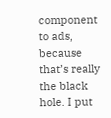component to ads, because that’s really the black hole. I put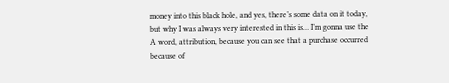money into this black hole, and yes, there’s some data on it today, but why I was always very interested in this is… I’m gonna use the A word, attribution, because you can see that a purchase occurred because of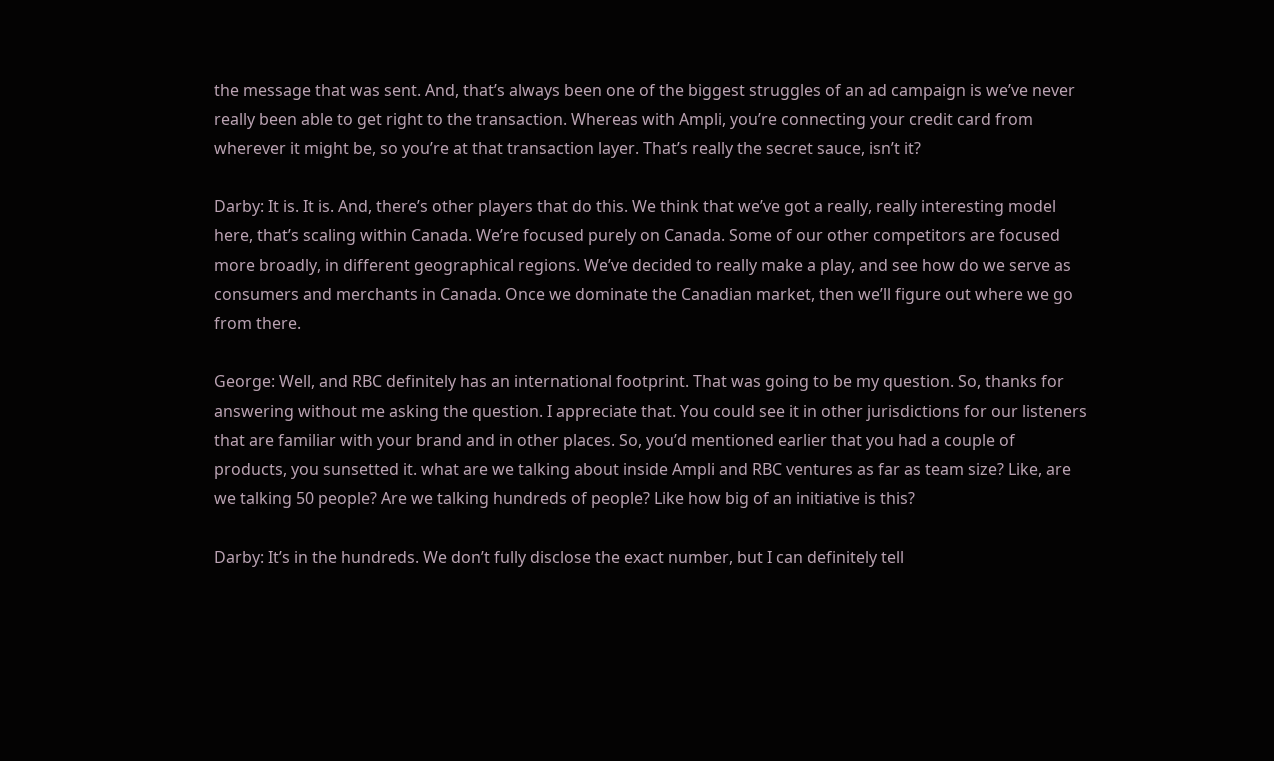the message that was sent. And, that’s always been one of the biggest struggles of an ad campaign is we’ve never really been able to get right to the transaction. Whereas with Ampli, you’re connecting your credit card from wherever it might be, so you’re at that transaction layer. That’s really the secret sauce, isn’t it?

Darby: It is. It is. And, there’s other players that do this. We think that we’ve got a really, really interesting model here, that’s scaling within Canada. We’re focused purely on Canada. Some of our other competitors are focused more broadly, in different geographical regions. We’ve decided to really make a play, and see how do we serve as consumers and merchants in Canada. Once we dominate the Canadian market, then we’ll figure out where we go from there.

George: Well, and RBC definitely has an international footprint. That was going to be my question. So, thanks for answering without me asking the question. I appreciate that. You could see it in other jurisdictions for our listeners that are familiar with your brand and in other places. So, you’d mentioned earlier that you had a couple of products, you sunsetted it. what are we talking about inside Ampli and RBC ventures as far as team size? Like, are we talking 50 people? Are we talking hundreds of people? Like how big of an initiative is this?

Darby: It’s in the hundreds. We don’t fully disclose the exact number, but I can definitely tell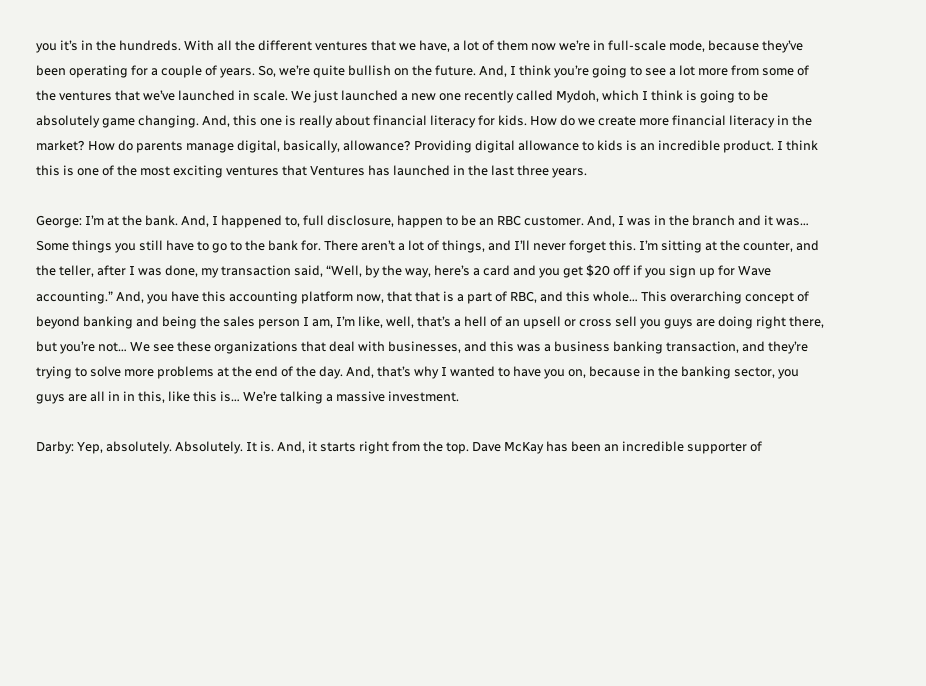you it’s in the hundreds. With all the different ventures that we have, a lot of them now we’re in full-scale mode, because they’ve been operating for a couple of years. So, we’re quite bullish on the future. And, I think you’re going to see a lot more from some of the ventures that we’ve launched in scale. We just launched a new one recently called Mydoh, which I think is going to be absolutely game changing. And, this one is really about financial literacy for kids. How do we create more financial literacy in the market? How do parents manage digital, basically, allowance? Providing digital allowance to kids is an incredible product. I think this is one of the most exciting ventures that Ventures has launched in the last three years.

George: I’m at the bank. And, I happened to, full disclosure, happen to be an RBC customer. And, I was in the branch and it was… Some things you still have to go to the bank for. There aren’t a lot of things, and I’ll never forget this. I’m sitting at the counter, and the teller, after I was done, my transaction said, “Well, by the way, here’s a card and you get $20 off if you sign up for Wave accounting.” And, you have this accounting platform now, that that is a part of RBC, and this whole… This overarching concept of beyond banking and being the sales person I am, I’m like, well, that’s a hell of an upsell or cross sell you guys are doing right there, but you’re not… We see these organizations that deal with businesses, and this was a business banking transaction, and they’re trying to solve more problems at the end of the day. And, that’s why I wanted to have you on, because in the banking sector, you guys are all in in this, like this is… We’re talking a massive investment.

Darby: Yep, absolutely. Absolutely. It is. And, it starts right from the top. Dave McKay has been an incredible supporter of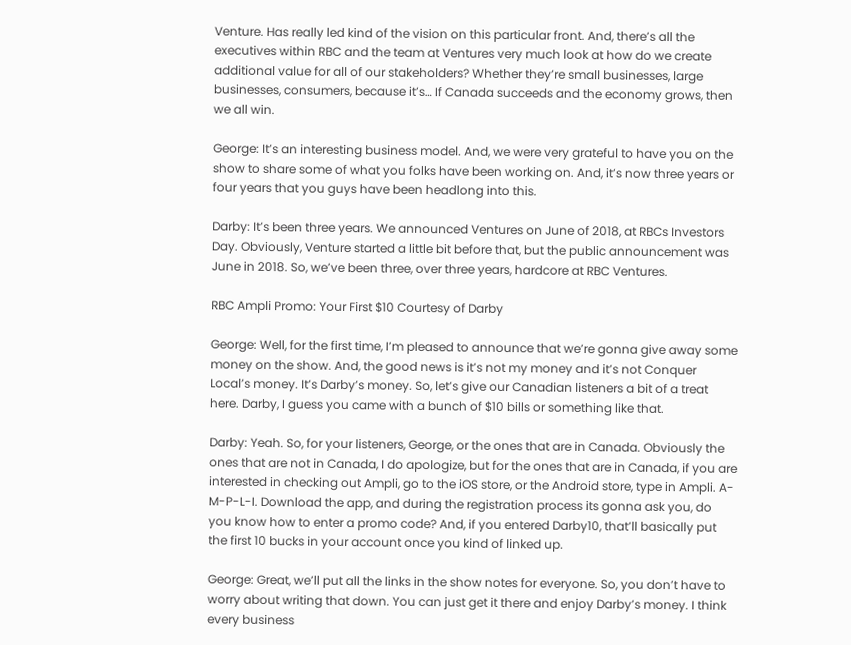Venture. Has really led kind of the vision on this particular front. And, there’s all the executives within RBC and the team at Ventures very much look at how do we create additional value for all of our stakeholders? Whether they’re small businesses, large businesses, consumers, because it’s… If Canada succeeds and the economy grows, then we all win.

George: It’s an interesting business model. And, we were very grateful to have you on the show to share some of what you folks have been working on. And, it’s now three years or four years that you guys have been headlong into this.

Darby: It’s been three years. We announced Ventures on June of 2018, at RBCs Investors Day. Obviously, Venture started a little bit before that, but the public announcement was June in 2018. So, we’ve been three, over three years, hardcore at RBC Ventures.

RBC Ampli Promo: Your First $10 Courtesy of Darby

George: Well, for the first time, I’m pleased to announce that we’re gonna give away some money on the show. And, the good news is it’s not my money and it’s not Conquer Local’s money. It’s Darby’s money. So, let’s give our Canadian listeners a bit of a treat here. Darby, I guess you came with a bunch of $10 bills or something like that.

Darby: Yeah. So, for your listeners, George, or the ones that are in Canada. Obviously the ones that are not in Canada, I do apologize, but for the ones that are in Canada, if you are interested in checking out Ampli, go to the iOS store, or the Android store, type in Ampli. A-M-P-L-I. Download the app, and during the registration process its gonna ask you, do you know how to enter a promo code? And, if you entered Darby10, that’ll basically put the first 10 bucks in your account once you kind of linked up.

George: Great, we’ll put all the links in the show notes for everyone. So, you don’t have to worry about writing that down. You can just get it there and enjoy Darby’s money. I think every business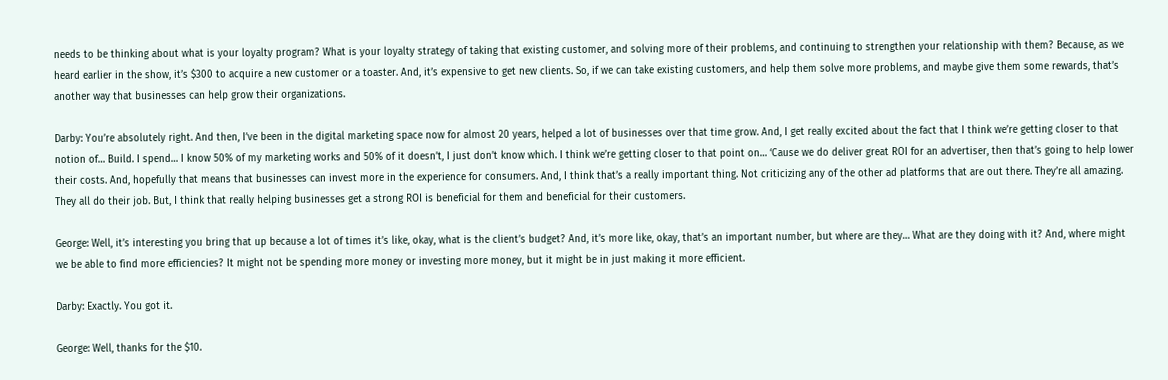needs to be thinking about what is your loyalty program? What is your loyalty strategy of taking that existing customer, and solving more of their problems, and continuing to strengthen your relationship with them? Because, as we heard earlier in the show, it’s $300 to acquire a new customer or a toaster. And, it’s expensive to get new clients. So, if we can take existing customers, and help them solve more problems, and maybe give them some rewards, that’s another way that businesses can help grow their organizations.

Darby: You’re absolutely right. And then, I’ve been in the digital marketing space now for almost 20 years, helped a lot of businesses over that time grow. And, I get really excited about the fact that I think we’re getting closer to that notion of… Build. I spend… I know 50% of my marketing works and 50% of it doesn’t, I just don’t know which. I think we’re getting closer to that point on… ‘Cause we do deliver great ROI for an advertiser, then that’s going to help lower their costs. And, hopefully that means that businesses can invest more in the experience for consumers. And, I think that’s a really important thing. Not criticizing any of the other ad platforms that are out there. They’re all amazing. They all do their job. But, I think that really helping businesses get a strong ROI is beneficial for them and beneficial for their customers.

George: Well, it’s interesting you bring that up because a lot of times it’s like, okay, what is the client’s budget? And, it’s more like, okay, that’s an important number, but where are they… What are they doing with it? And, where might we be able to find more efficiencies? It might not be spending more money or investing more money, but it might be in just making it more efficient.

Darby: Exactly. You got it.

George: Well, thanks for the $10.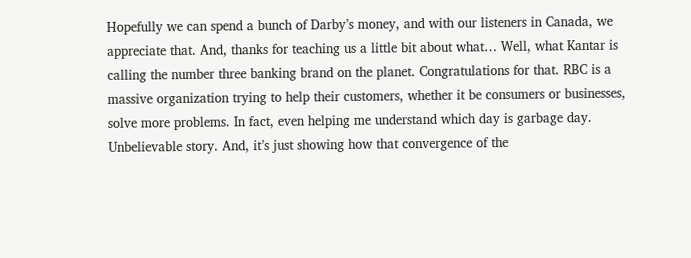Hopefully we can spend a bunch of Darby’s money, and with our listeners in Canada, we appreciate that. And, thanks for teaching us a little bit about what… Well, what Kantar is calling the number three banking brand on the planet. Congratulations for that. RBC is a massive organization trying to help their customers, whether it be consumers or businesses, solve more problems. In fact, even helping me understand which day is garbage day. Unbelievable story. And, it’s just showing how that convergence of the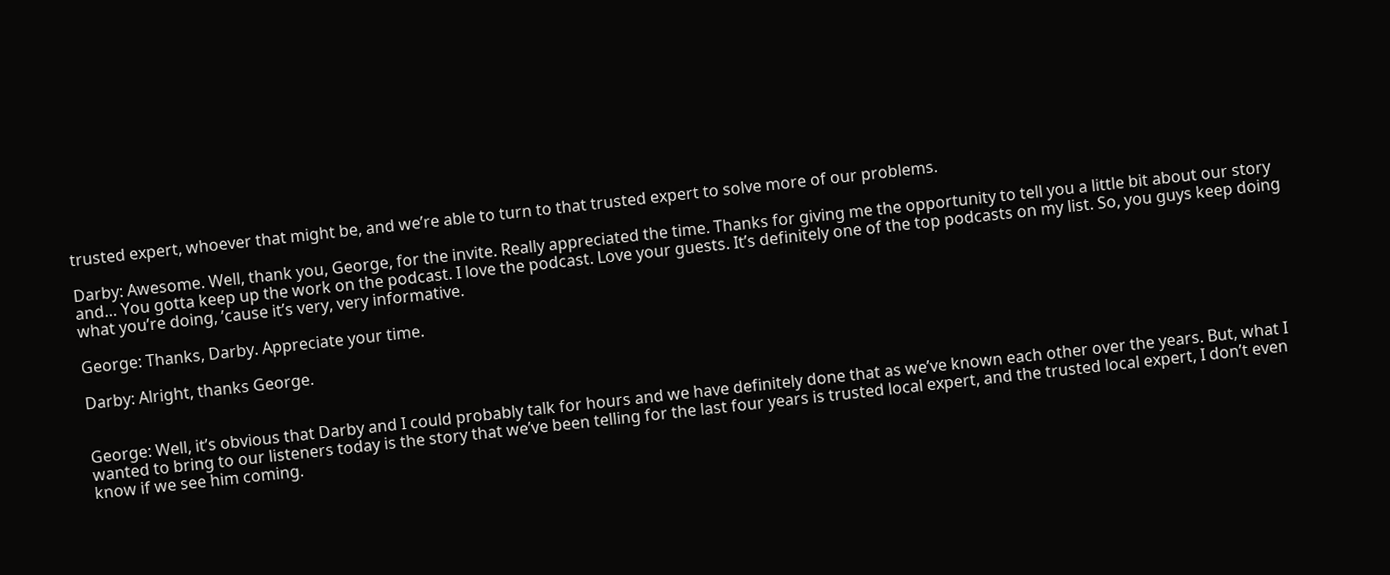trusted expert, whoever that might be, and we’re able to turn to that trusted expert to solve more of our problems.

Darby: Awesome. Well, thank you, George, for the invite. Really appreciated the time. Thanks for giving me the opportunity to tell you a little bit about our story and… You gotta keep up the work on the podcast. I love the podcast. Love your guests. It’s definitely one of the top podcasts on my list. So, you guys keep doing what you’re doing, ’cause it’s very, very informative.

George: Thanks, Darby. Appreciate your time.

Darby: Alright, thanks George.


George: Well, it’s obvious that Darby and I could probably talk for hours and we have definitely done that as we’ve known each other over the years. But, what I wanted to bring to our listeners today is the story that we’ve been telling for the last four years is trusted local expert, and the trusted local expert, I don’t even know if we see him coming.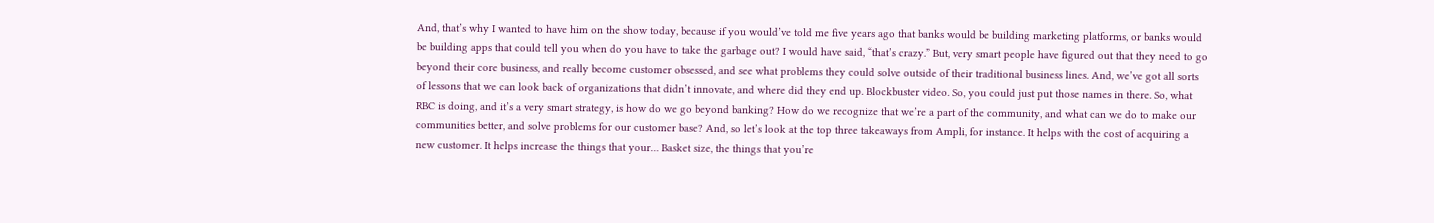And, that’s why I wanted to have him on the show today, because if you would’ve told me five years ago that banks would be building marketing platforms, or banks would be building apps that could tell you when do you have to take the garbage out? I would have said, “that’s crazy.” But, very smart people have figured out that they need to go beyond their core business, and really become customer obsessed, and see what problems they could solve outside of their traditional business lines. And, we’ve got all sorts of lessons that we can look back of organizations that didn’t innovate, and where did they end up. Blockbuster video. So, you could just put those names in there. So, what RBC is doing, and it’s a very smart strategy, is how do we go beyond banking? How do we recognize that we’re a part of the community, and what can we do to make our communities better, and solve problems for our customer base? And, so let’s look at the top three takeaways from Ampli, for instance. It helps with the cost of acquiring a new customer. It helps increase the things that your… Basket size, the things that you’re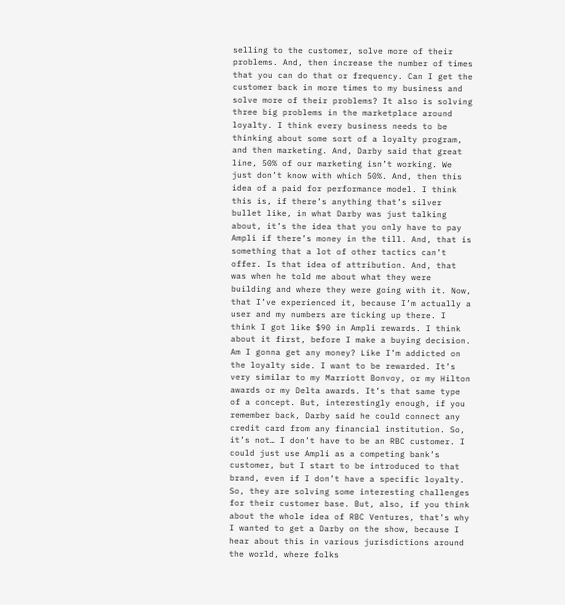selling to the customer, solve more of their problems. And, then increase the number of times that you can do that or frequency. Can I get the customer back in more times to my business and solve more of their problems? It also is solving three big problems in the marketplace around loyalty. I think every business needs to be thinking about some sort of a loyalty program, and then marketing. And, Darby said that great line, 50% of our marketing isn’t working. We just don’t know with which 50%. And, then this idea of a paid for performance model. I think this is, if there’s anything that’s silver bullet like, in what Darby was just talking about, it’s the idea that you only have to pay Ampli if there’s money in the till. And, that is something that a lot of other tactics can’t offer. Is that idea of attribution. And, that was when he told me about what they were building and where they were going with it. Now, that I’ve experienced it, because I’m actually a user and my numbers are ticking up there. I think I got like $90 in Ampli rewards. I think about it first, before I make a buying decision. Am I gonna get any money? Like I’m addicted on the loyalty side. I want to be rewarded. It’s very similar to my Marriott Bonvoy, or my Hilton awards or my Delta awards. It’s that same type of a concept. But, interestingly enough, if you remember back, Darby said he could connect any credit card from any financial institution. So, it’s not… I don’t have to be an RBC customer. I could just use Ampli as a competing bank’s customer, but I start to be introduced to that brand, even if I don’t have a specific loyalty. So, they are solving some interesting challenges for their customer base. But, also, if you think about the whole idea of RBC Ventures, that’s why I wanted to get a Darby on the show, because I hear about this in various jurisdictions around the world, where folks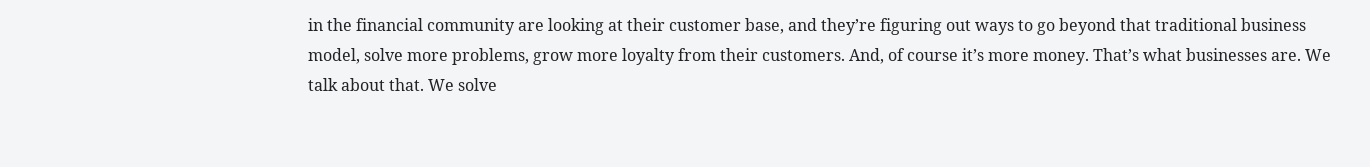in the financial community are looking at their customer base, and they’re figuring out ways to go beyond that traditional business model, solve more problems, grow more loyalty from their customers. And, of course it’s more money. That’s what businesses are. We talk about that. We solve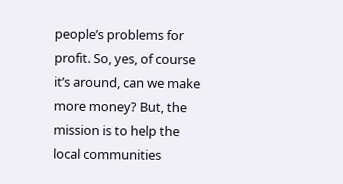people’s problems for profit. So, yes, of course it’s around, can we make more money? But, the mission is to help the local communities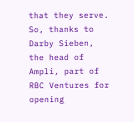that they serve. So, thanks to Darby Sieben, the head of Ampli, part of RBC Ventures for opening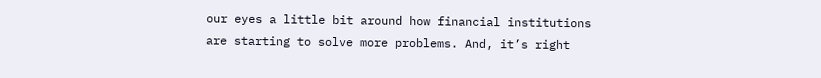our eyes a little bit around how financial institutions are starting to solve more problems. And, it’s right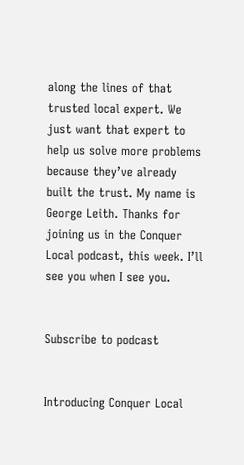along the lines of that trusted local expert. We just want that expert to help us solve more problems because they’ve already built the trust. My name is George Leith. Thanks for joining us in the Conquer Local podcast, this week. I’ll see you when I see you.


Subscribe to podcast


Introducing Conquer Local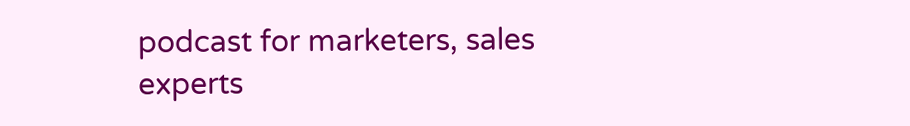podcast for marketers, sales experts